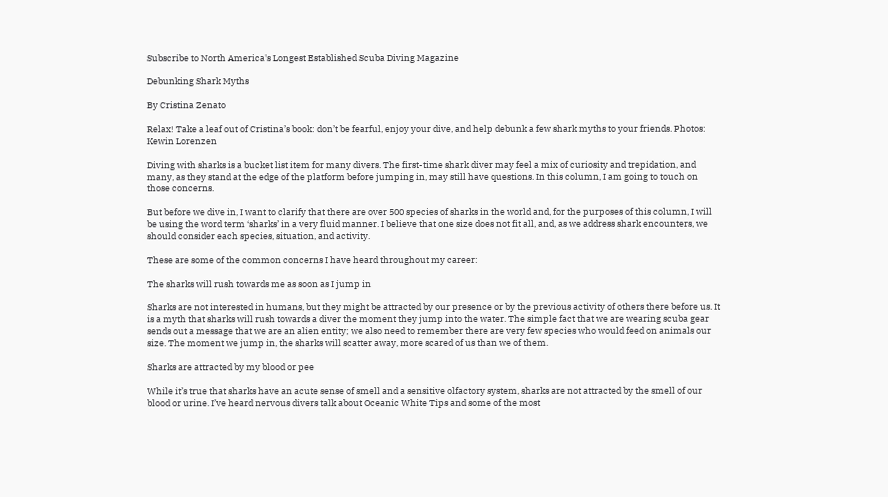Subscribe to North America's Longest Established Scuba Diving Magazine

Debunking Shark Myths

By Cristina Zenato

Relax! Take a leaf out of Cristina’s book: don’t be fearful, enjoy your dive, and help debunk a few shark myths to your friends. Photos: Kewin Lorenzen

Diving with sharks is a bucket list item for many divers. The first-time shark diver may feel a mix of curiosity and trepidation, and many, as they stand at the edge of the platform before jumping in, may still have questions. In this column, I am going to touch on those concerns.

But before we dive in, I want to clarify that there are over 500 species of sharks in the world and, for the purposes of this column, I will be using the word term ‘sharks’ in a very fluid manner. I believe that one size does not fit all, and, as we address shark encounters, we should consider each species, situation, and activity.

These are some of the common concerns I have heard throughout my career:

The sharks will rush towards me as soon as I jump in

Sharks are not interested in humans, but they might be attracted by our presence or by the previous activity of others there before us. It is a myth that sharks will rush towards a diver the moment they jump into the water. The simple fact that we are wearing scuba gear sends out a message that we are an alien entity; we also need to remember there are very few species who would feed on animals our size. The moment we jump in, the sharks will scatter away, more scared of us than we of them.

Sharks are attracted by my blood or pee

While it’s true that sharks have an acute sense of smell and a sensitive olfactory system, sharks are not attracted by the smell of our blood or urine. I’ve heard nervous divers talk about Oceanic White Tips and some of the most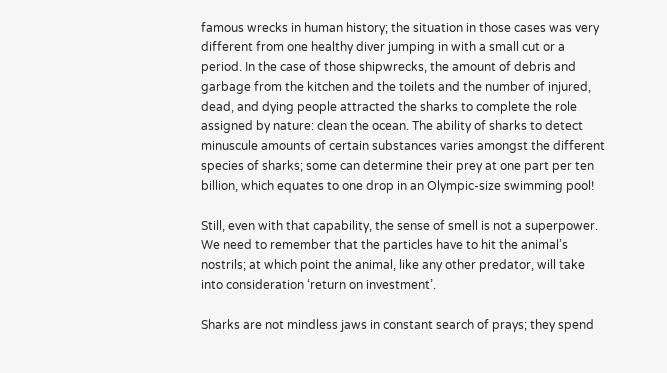famous wrecks in human history; the situation in those cases was very different from one healthy diver jumping in with a small cut or a period. In the case of those shipwrecks, the amount of debris and garbage from the kitchen and the toilets and the number of injured, dead, and dying people attracted the sharks to complete the role assigned by nature: clean the ocean. The ability of sharks to detect minuscule amounts of certain substances varies amongst the different species of sharks; some can determine their prey at one part per ten billion, which equates to one drop in an Olympic-size swimming pool!

Still, even with that capability, the sense of smell is not a superpower. We need to remember that the particles have to hit the animal’s nostrils; at which point the animal, like any other predator, will take into consideration ‘return on investment’.

Sharks are not mindless jaws in constant search of prays; they spend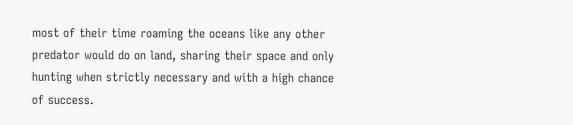most of their time roaming the oceans like any other predator would do on land, sharing their space and only hunting when strictly necessary and with a high chance of success.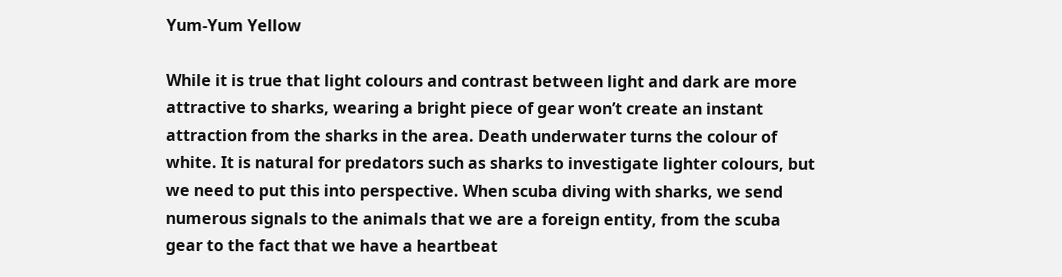Yum-Yum Yellow

While it is true that light colours and contrast between light and dark are more attractive to sharks, wearing a bright piece of gear won’t create an instant attraction from the sharks in the area. Death underwater turns the colour of white. It is natural for predators such as sharks to investigate lighter colours, but we need to put this into perspective. When scuba diving with sharks, we send numerous signals to the animals that we are a foreign entity, from the scuba gear to the fact that we have a heartbeat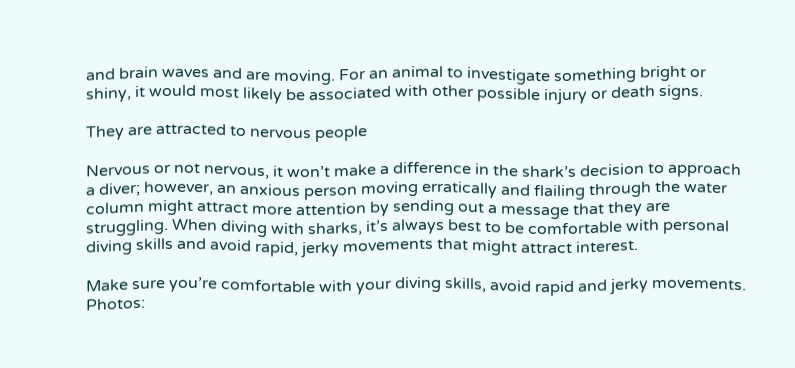and brain waves and are moving. For an animal to investigate something bright or shiny, it would most likely be associated with other possible injury or death signs.

They are attracted to nervous people

Nervous or not nervous, it won’t make a difference in the shark’s decision to approach a diver; however, an anxious person moving erratically and flailing through the water column might attract more attention by sending out a message that they are struggling. When diving with sharks, it’s always best to be comfortable with personal diving skills and avoid rapid, jerky movements that might attract interest.

Make sure you’re comfortable with your diving skills, avoid rapid and jerky movements. Photos: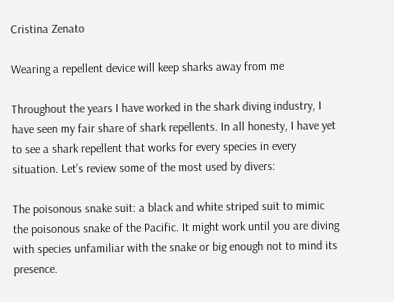Cristina Zenato

Wearing a repellent device will keep sharks away from me

Throughout the years I have worked in the shark diving industry, I have seen my fair share of shark repellents. In all honesty, I have yet to see a shark repellent that works for every species in every situation. Let’s review some of the most used by divers:

The poisonous snake suit: a black and white striped suit to mimic the poisonous snake of the Pacific. It might work until you are diving with species unfamiliar with the snake or big enough not to mind its presence.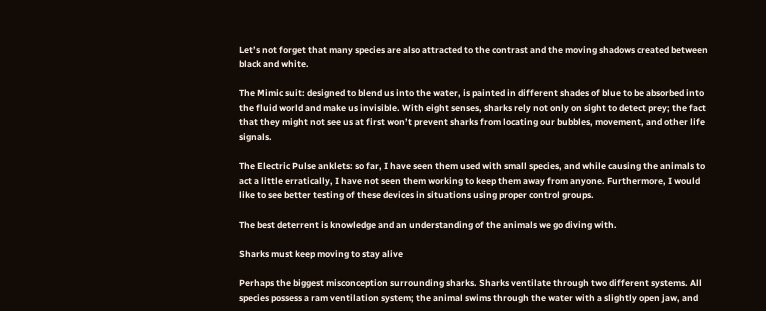Let’s not forget that many species are also attracted to the contrast and the moving shadows created between black and white.

The Mimic suit: designed to blend us into the water, is painted in different shades of blue to be absorbed into the fluid world and make us invisible. With eight senses, sharks rely not only on sight to detect prey; the fact that they might not see us at first won’t prevent sharks from locating our bubbles, movement, and other life signals.

The Electric Pulse anklets: so far, I have seen them used with small species, and while causing the animals to act a little erratically, I have not seen them working to keep them away from anyone. Furthermore, I would like to see better testing of these devices in situations using proper control groups.

The best deterrent is knowledge and an understanding of the animals we go diving with.

Sharks must keep moving to stay alive

Perhaps the biggest misconception surrounding sharks. Sharks ventilate through two different systems. All species possess a ram ventilation system; the animal swims through the water with a slightly open jaw, and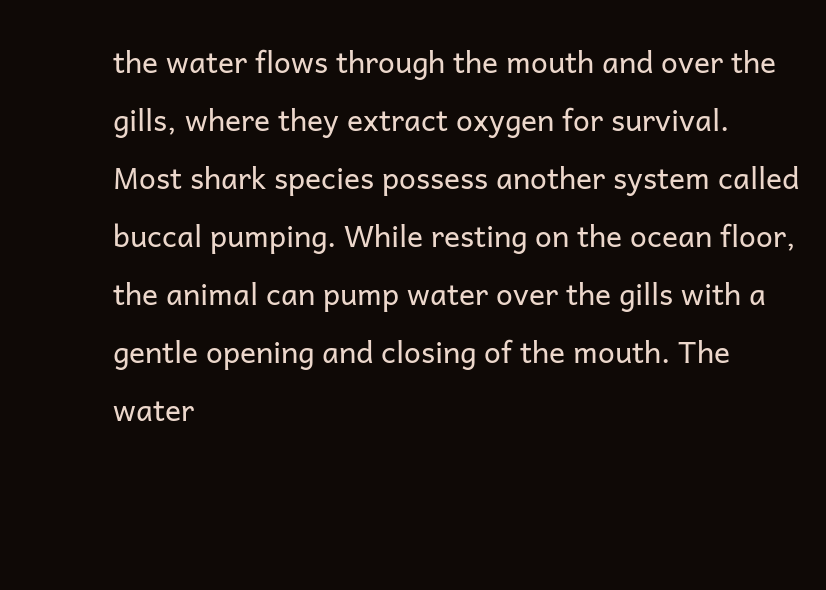the water flows through the mouth and over the gills, where they extract oxygen for survival. Most shark species possess another system called buccal pumping. While resting on the ocean floor, the animal can pump water over the gills with a gentle opening and closing of the mouth. The water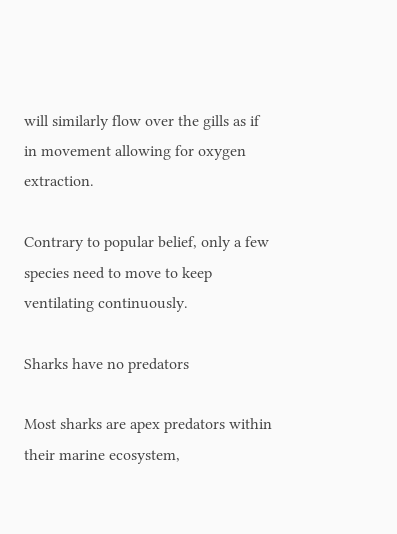will similarly flow over the gills as if in movement allowing for oxygen extraction.

Contrary to popular belief, only a few species need to move to keep ventilating continuously.

Sharks have no predators

Most sharks are apex predators within their marine ecosystem,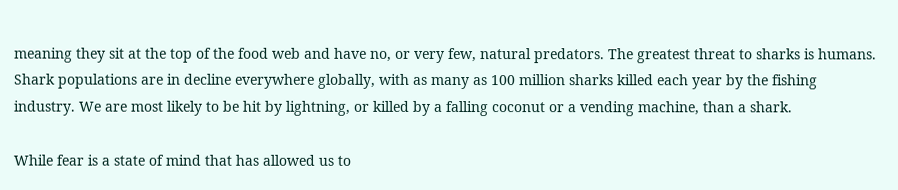meaning they sit at the top of the food web and have no, or very few, natural predators. The greatest threat to sharks is humans. Shark populations are in decline everywhere globally, with as many as 100 million sharks killed each year by the fishing industry. We are most likely to be hit by lightning, or killed by a falling coconut or a vending machine, than a shark.

While fear is a state of mind that has allowed us to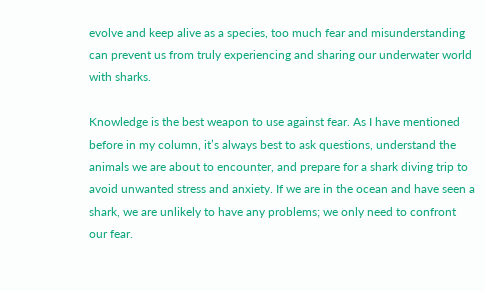evolve and keep alive as a species, too much fear and misunderstanding can prevent us from truly experiencing and sharing our underwater world with sharks.

Knowledge is the best weapon to use against fear. As I have mentioned before in my column, it’s always best to ask questions, understand the animals we are about to encounter, and prepare for a shark diving trip to avoid unwanted stress and anxiety. If we are in the ocean and have seen a shark, we are unlikely to have any problems; we only need to confront our fear.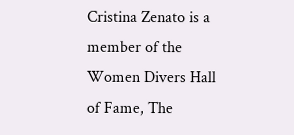Cristina Zenato is a member of the Women Divers Hall of Fame, The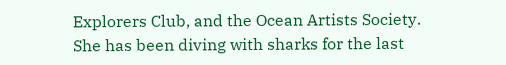Explorers Club, and the Ocean Artists Society. She has been diving with sharks for the last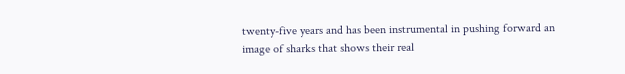twenty-five years and has been instrumental in pushing forward an image of sharks that shows their real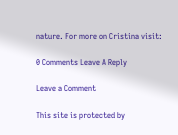nature. For more on Cristina visit:

0 Comments Leave A Reply

Leave a Comment

This site is protected by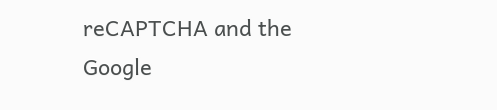reCAPTCHA and the Google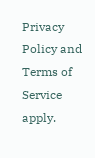Privacy Policy and Terms of Service apply.